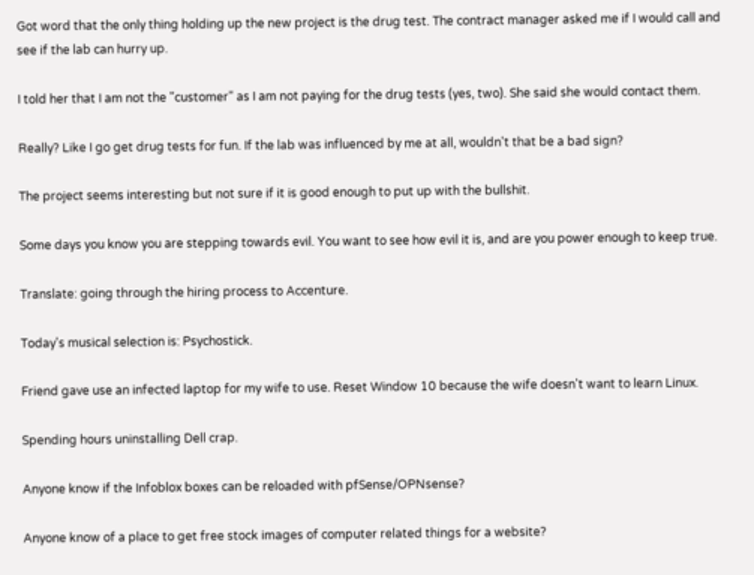Got word that the only thing holding up the new project is the drug test. The contract manager asked me if I would call and see if the lab can hurry up.

I told her that I am not the "customer" as I am not paying for the drug tests (yes, two). She said she would contact them.

Really? Like I go get drug tests for fun. If the lab was influenced by me at all, wouldn't that be a bad sign?

The project seems interesting but not sure if it is good enough to put up with the bullshit.

Some days you know you are stepping towards evil. You want to see how evil it is, and are you power enough to keep true.

Translate: going through the hiring process to Accenture.

Today's musical selection is: Psychostick.

Friend gave use an infected laptop for my wife to use. Reset Window 10 because the wife doesn't want to learn Linux.

Spending hours uninstalling Dell crap.

Anyone know if the Infoblox boxes can be reloaded with pfSense/OPNsense?

Anyone know of a place to get free stock images of computer related things for a website?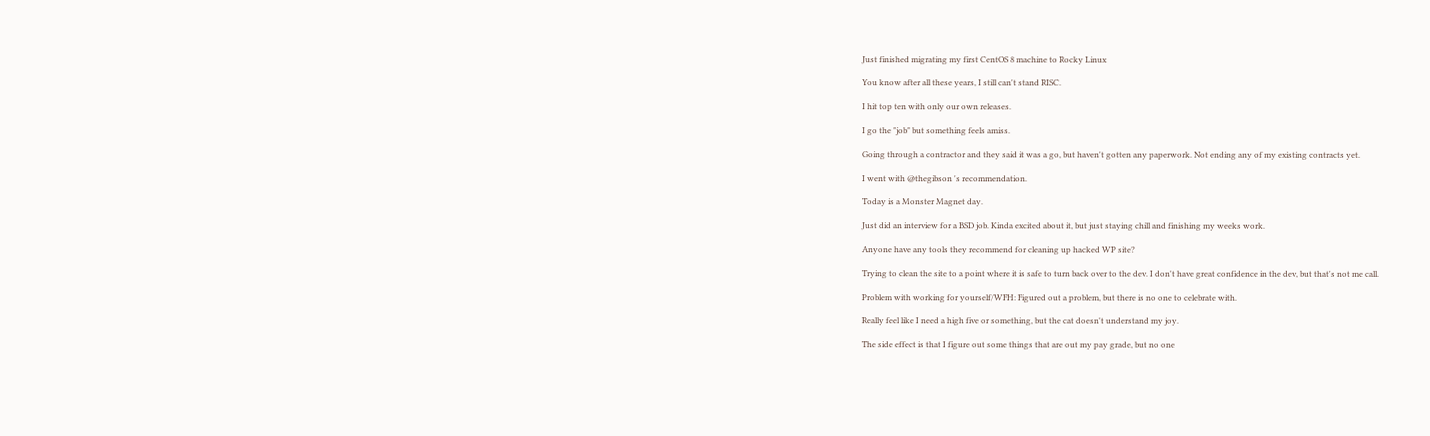Just finished migrating my first CentOS 8 machine to Rocky Linux

You know after all these years, I still can't stand RISC.

I hit top ten with only our own releases.

I go the "job" but something feels amiss.

Going through a contractor and they said it was a go, but haven't gotten any paperwork. Not ending any of my existing contracts yet.

I went with @thegibson 's recommendation.

Today is a Monster Magnet day.

Just did an interview for a BSD job. Kinda excited about it, but just staying chill and finishing my weeks work.

Anyone have any tools they recommend for cleaning up hacked WP site?

Trying to clean the site to a point where it is safe to turn back over to the dev. I don't have great confidence in the dev, but that's not me call.

Problem with working for yourself/WFH: Figured out a problem, but there is no one to celebrate with.

Really feel like I need a high five or something, but the cat doesn't understand my joy.

The side effect is that I figure out some things that are out my pay grade, but no one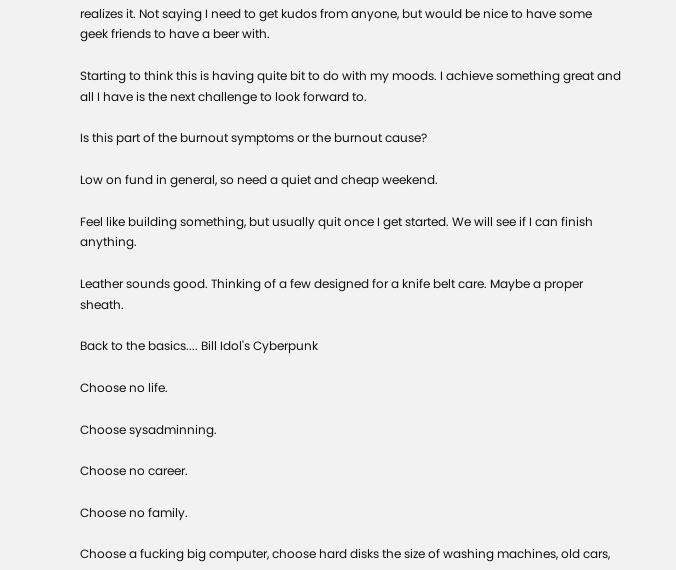realizes it. Not saying I need to get kudos from anyone, but would be nice to have some geek friends to have a beer with.

Starting to think this is having quite bit to do with my moods. I achieve something great and all I have is the next challenge to look forward to.

Is this part of the burnout symptoms or the burnout cause?

Low on fund in general, so need a quiet and cheap weekend.

Feel like building something, but usually quit once I get started. We will see if I can finish anything.

Leather sounds good. Thinking of a few designed for a knife belt care. Maybe a proper sheath.

Back to the basics.... Bill Idol's Cyberpunk

Choose no life.

Choose sysadminning.

Choose no career.

Choose no family.

Choose a fucking big computer, choose hard disks the size of washing machines, old cars,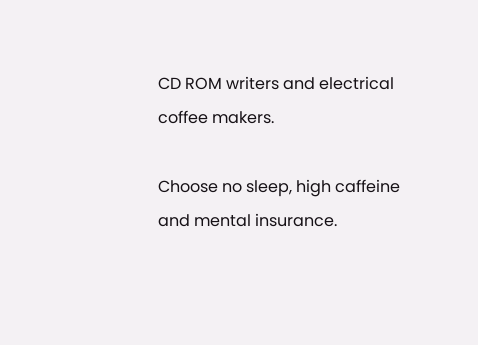CD ROM writers and electrical coffee makers.

Choose no sleep, high caffeine and mental insurance.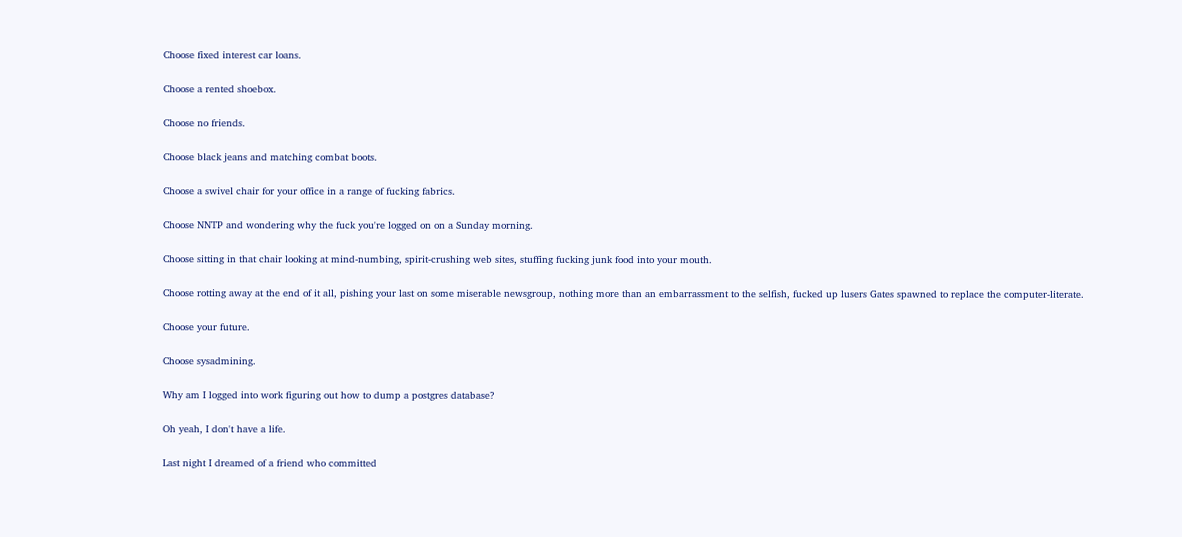Choose fixed interest car loans.

Choose a rented shoebox.

Choose no friends.

Choose black jeans and matching combat boots.

Choose a swivel chair for your office in a range of fucking fabrics.

Choose NNTP and wondering why the fuck you're logged on on a Sunday morning.

Choose sitting in that chair looking at mind-numbing, spirit-crushing web sites, stuffing fucking junk food into your mouth.

Choose rotting away at the end of it all, pishing your last on some miserable newsgroup, nothing more than an embarrassment to the selfish, fucked up lusers Gates spawned to replace the computer-literate.

Choose your future.

Choose sysadmining.

Why am I logged into work figuring out how to dump a postgres database?

Oh yeah, I don't have a life.

Last night I dreamed of a friend who committed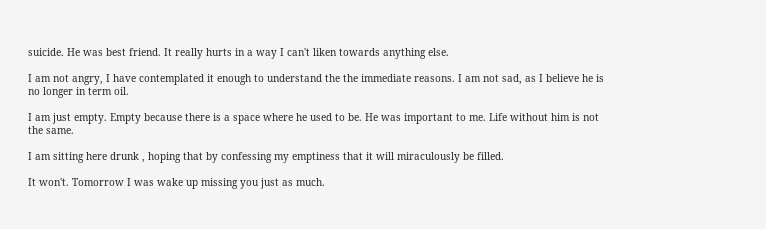suicide. He was best friend. It really hurts in a way I can't liken towards anything else.

I am not angry, I have contemplated it enough to understand the the immediate reasons. I am not sad, as I believe he is no longer in term oil.

I am just empty. Empty because there is a space where he used to be. He was important to me. Life without him is not the same.

I am sitting here drunk , hoping that by confessing my emptiness that it will miraculously be filled.

It won't. Tomorrow I was wake up missing you just as much.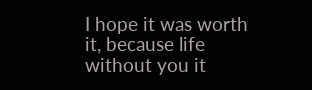I hope it was worth it, because life without you it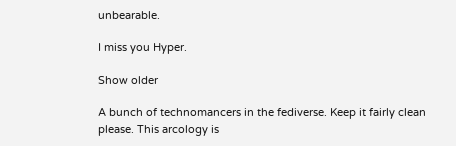unbearable.

I miss you Hyper.

Show older

A bunch of technomancers in the fediverse. Keep it fairly clean please. This arcology is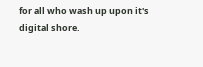for all who wash up upon it's digital shore.